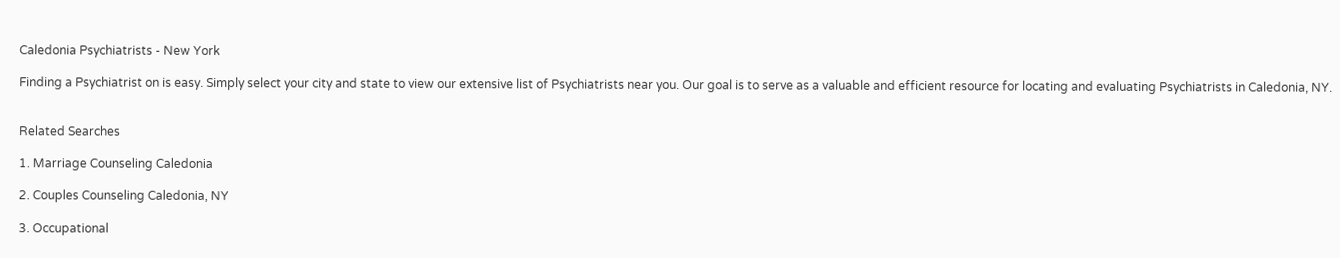Caledonia Psychiatrists - New York

Finding a Psychiatrist on is easy. Simply select your city and state to view our extensive list of Psychiatrists near you. Our goal is to serve as a valuable and efficient resource for locating and evaluating Psychiatrists in Caledonia, NY.


Related Searches

1. Marriage Counseling Caledonia

2. Couples Counseling Caledonia, NY

3. Occupational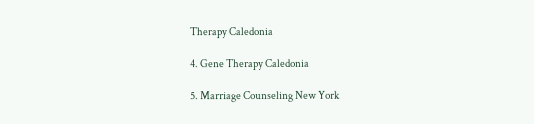Therapy Caledonia

4. Gene Therapy Caledonia

5. Marriage Counseling New York